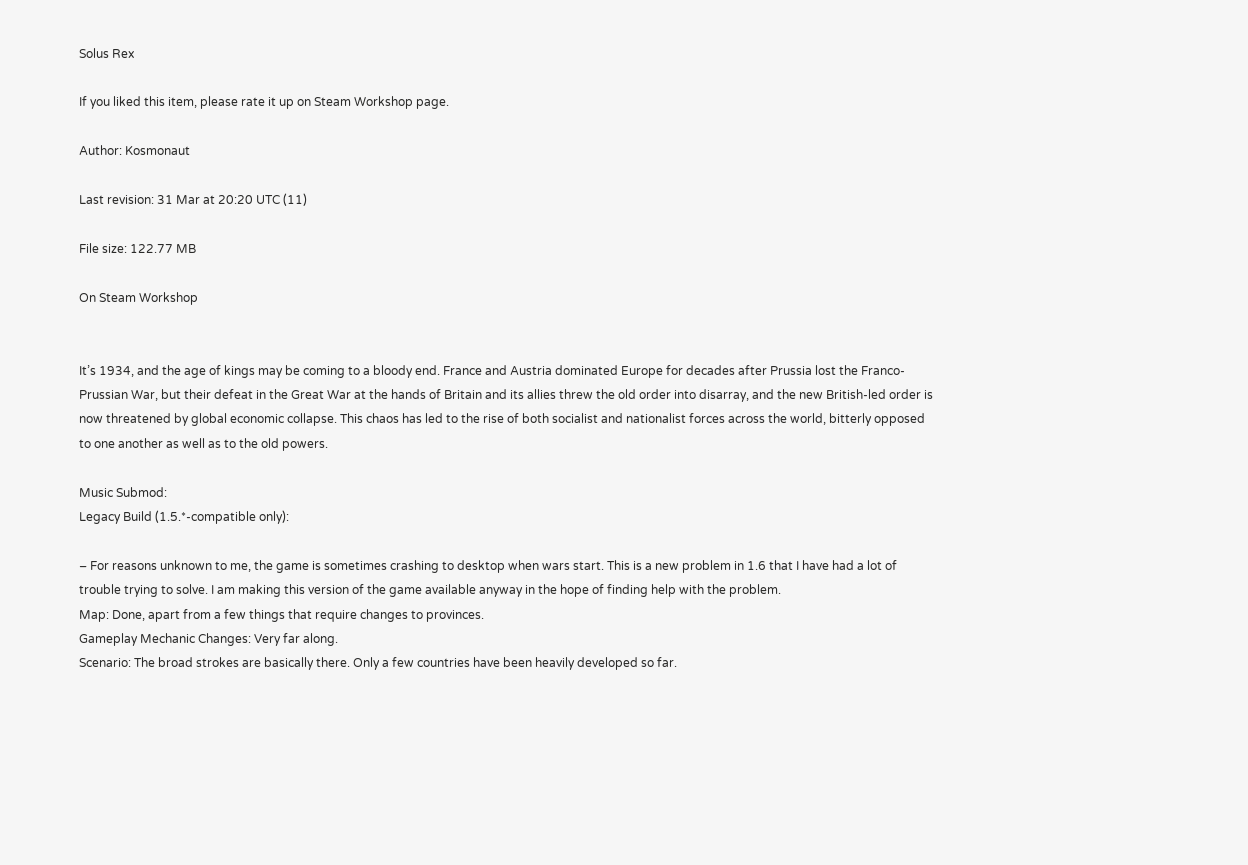Solus Rex

If you liked this item, please rate it up on Steam Workshop page.

Author: Kosmonaut

Last revision: 31 Mar at 20:20 UTC (11)

File size: 122.77 MB

On Steam Workshop


It’s 1934, and the age of kings may be coming to a bloody end. France and Austria dominated Europe for decades after Prussia lost the Franco-Prussian War, but their defeat in the Great War at the hands of Britain and its allies threw the old order into disarray, and the new British-led order is now threatened by global economic collapse. This chaos has led to the rise of both socialist and nationalist forces across the world, bitterly opposed to one another as well as to the old powers.

Music Submod:
Legacy Build (1.5.*-compatible only):

– For reasons unknown to me, the game is sometimes crashing to desktop when wars start. This is a new problem in 1.6 that I have had a lot of trouble trying to solve. I am making this version of the game available anyway in the hope of finding help with the problem.
Map: Done, apart from a few things that require changes to provinces.
Gameplay Mechanic Changes: Very far along.
Scenario: The broad strokes are basically there. Only a few countries have been heavily developed so far.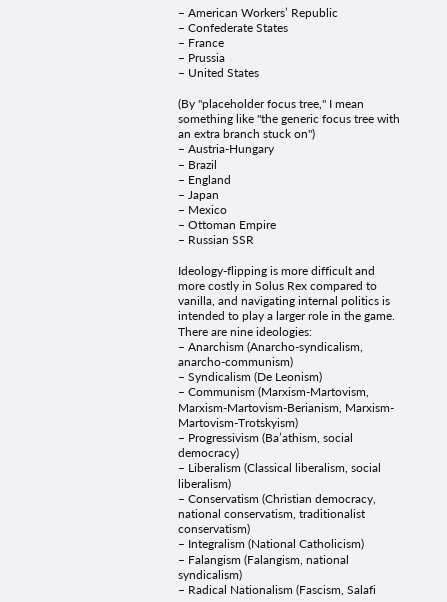– American Workers’ Republic
– Confederate States
– France
– Prussia
– United States

(By "placeholder focus tree," I mean something like "the generic focus tree with an extra branch stuck on")
– Austria-Hungary
– Brazil
– England
– Japan
– Mexico
– Ottoman Empire
– Russian SSR

Ideology-flipping is more difficult and more costly in Solus Rex compared to vanilla, and navigating internal politics is intended to play a larger role in the game. There are nine ideologies:
– Anarchism (Anarcho-syndicalism, anarcho-communism)
– Syndicalism (De Leonism)
– Communism (Marxism-Martovism, Marxism-Martovism-Berianism, Marxism-Martovism-Trotskyism)
– Progressivism (Ba’athism, social democracy)
– Liberalism (Classical liberalism, social liberalism)
– Conservatism (Christian democracy, national conservatism, traditionalist conservatism)
– Integralism (National Catholicism)
– Falangism (Falangism, national syndicalism)
– Radical Nationalism (Fascism, Salafi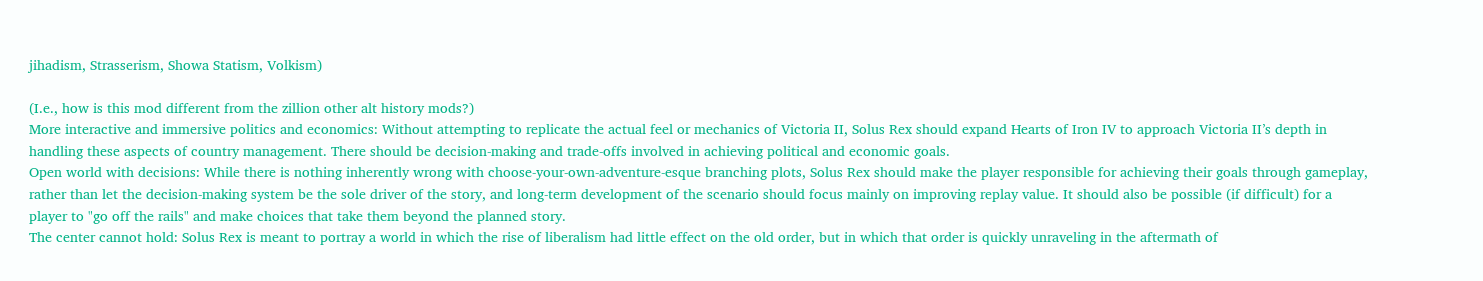jihadism, Strasserism, Showa Statism, Volkism)

(I.e., how is this mod different from the zillion other alt history mods?)
More interactive and immersive politics and economics: Without attempting to replicate the actual feel or mechanics of Victoria II, Solus Rex should expand Hearts of Iron IV to approach Victoria II’s depth in handling these aspects of country management. There should be decision-making and trade-offs involved in achieving political and economic goals.
Open world with decisions: While there is nothing inherently wrong with choose-your-own-adventure-esque branching plots, Solus Rex should make the player responsible for achieving their goals through gameplay, rather than let the decision-making system be the sole driver of the story, and long-term development of the scenario should focus mainly on improving replay value. It should also be possible (if difficult) for a player to "go off the rails" and make choices that take them beyond the planned story.
The center cannot hold: Solus Rex is meant to portray a world in which the rise of liberalism had little effect on the old order, but in which that order is quickly unraveling in the aftermath of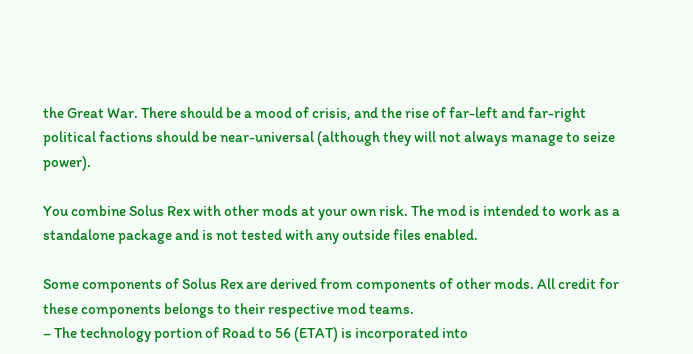the Great War. There should be a mood of crisis, and the rise of far-left and far-right political factions should be near-universal (although they will not always manage to seize power).

You combine Solus Rex with other mods at your own risk. The mod is intended to work as a standalone package and is not tested with any outside files enabled.

Some components of Solus Rex are derived from components of other mods. All credit for these components belongs to their respective mod teams.
– The technology portion of Road to 56 (ETAT) is incorporated into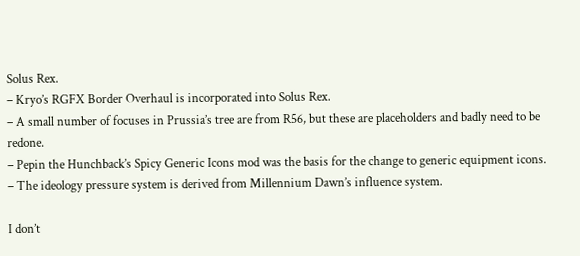Solus Rex.
– Kryo’s RGFX Border Overhaul is incorporated into Solus Rex.
– A small number of focuses in Prussia’s tree are from R56, but these are placeholders and badly need to be redone.
– Pepin the Hunchback’s Spicy Generic Icons mod was the basis for the change to generic equipment icons.
– The ideology pressure system is derived from Millennium Dawn’s influence system.

I don’t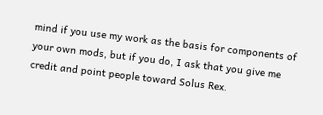mind if you use my work as the basis for components of your own mods, but if you do, I ask that you give me credit and point people toward Solus Rex.